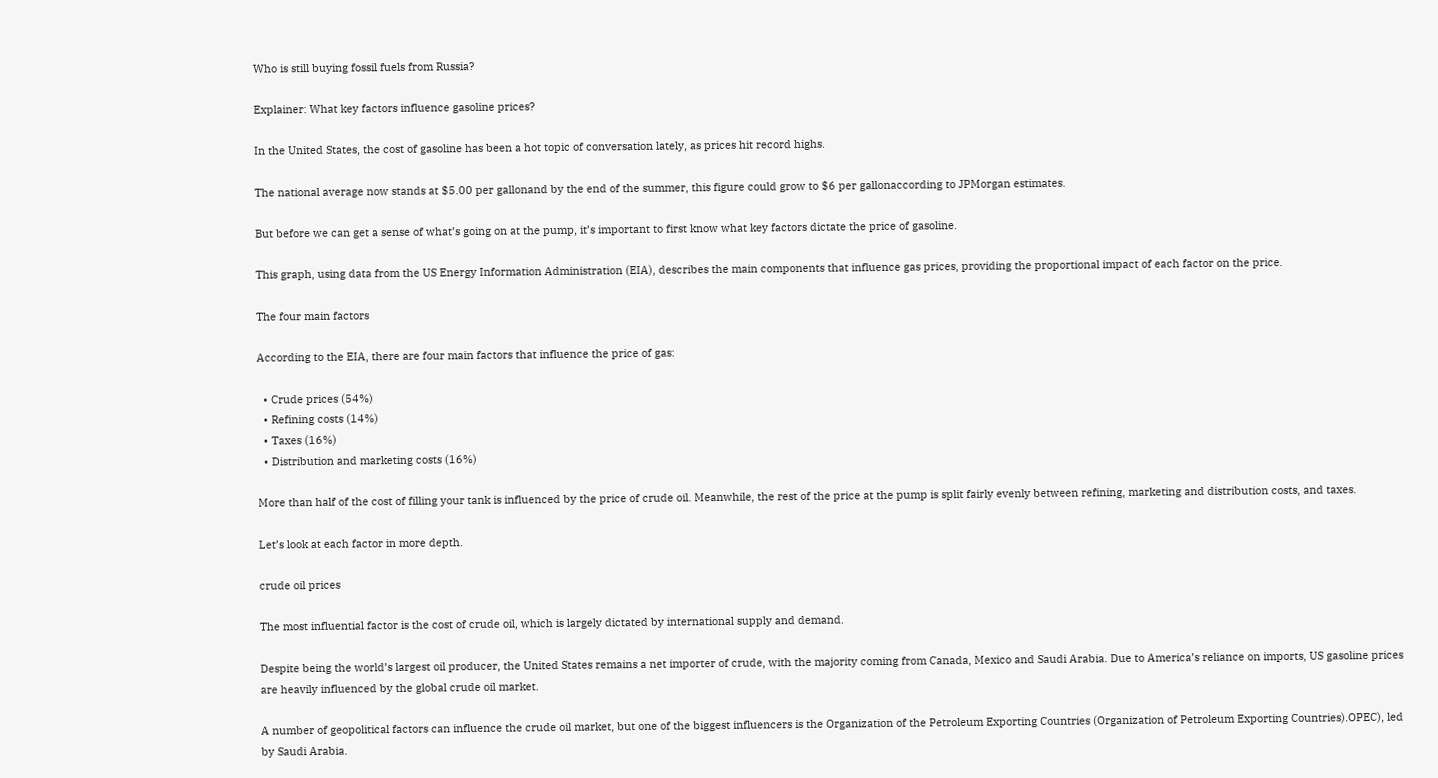Who is still buying fossil fuels from Russia?

Explainer: What key factors influence gasoline prices?

In the United States, the cost of gasoline has been a hot topic of conversation lately, as prices hit record highs.

The national average now stands at $5.00 per gallonand by the end of the summer, this figure could grow to $6 per gallonaccording to JPMorgan estimates.

But before we can get a sense of what’s going on at the pump, it’s important to first know what key factors dictate the price of gasoline.

This graph, using data from the US Energy Information Administration (EIA), describes the main components that influence gas prices, providing the proportional impact of each factor on the price.

The four main factors

According to the EIA, there are four main factors that influence the price of gas:

  • Crude prices (54%)
  • Refining costs (14%)
  • Taxes (16%)
  • Distribution and marketing costs (16%)

More than half of the cost of filling your tank is influenced by the price of crude oil. Meanwhile, the rest of the price at the pump is split fairly evenly between refining, marketing and distribution costs, and taxes.

Let’s look at each factor in more depth.

crude oil prices

The most influential factor is the cost of crude oil, which is largely dictated by international supply and demand.

Despite being the world’s largest oil producer, the United States remains a net importer of crude, with the majority coming from Canada, Mexico and Saudi Arabia. Due to America’s reliance on imports, US gasoline prices are heavily influenced by the global crude oil market.

A number of geopolitical factors can influence the crude oil market, but one of the biggest influencers is the Organization of the Petroleum Exporting Countries (Organization of Petroleum Exporting Countries).OPEC), led by Saudi Arabia.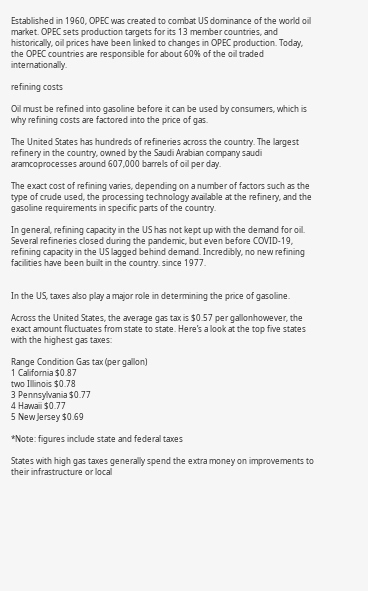Established in 1960, OPEC was created to combat US dominance of the world oil market. OPEC sets production targets for its 13 member countries, and historically, oil prices have been linked to changes in OPEC production. Today, the OPEC countries are responsible for about 60% of the oil traded internationally.

refining costs

Oil must be refined into gasoline before it can be used by consumers, which is why refining costs are factored into the price of gas.

The United States has hundreds of refineries across the country. The largest refinery in the country, owned by the Saudi Arabian company saudi aramcoprocesses around 607,000 barrels of oil per day.

The exact cost of refining varies, depending on a number of factors such as the type of crude used, the processing technology available at the refinery, and the gasoline requirements in specific parts of the country.

In general, refining capacity in the US has not kept up with the demand for oil. Several refineries closed during the pandemic, but even before COVID-19, refining capacity in the US lagged behind demand. Incredibly, no new refining facilities have been built in the country. since 1977.


In the US, taxes also play a major role in determining the price of gasoline.

Across the United States, the average gas tax is $0.57 per gallonhowever, the exact amount fluctuates from state to state. Here’s a look at the top five states with the highest gas taxes:

Range Condition Gas tax (per gallon)
1 California $0.87
two Illinois $0.78
3 Pennsylvania $0.77
4 Hawaii $0.77
5 New Jersey $0.69

*Note: figures include state and federal taxes

States with high gas taxes generally spend the extra money on improvements to their infrastructure or local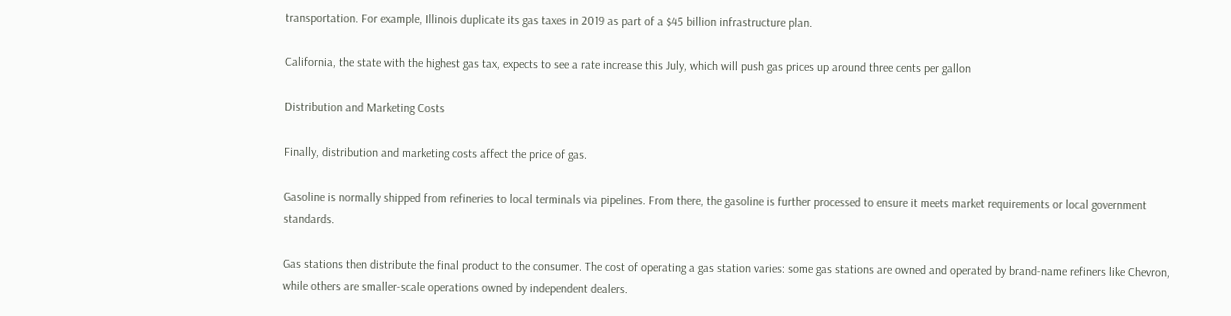transportation. For example, Illinois duplicate its gas taxes in 2019 as part of a $45 billion infrastructure plan.

California, the state with the highest gas tax, expects to see a rate increase this July, which will push gas prices up around three cents per gallon

Distribution and Marketing Costs

Finally, distribution and marketing costs affect the price of gas.

Gasoline is normally shipped from refineries to local terminals via pipelines. From there, the gasoline is further processed to ensure it meets market requirements or local government standards.

Gas stations then distribute the final product to the consumer. The cost of operating a gas station varies: some gas stations are owned and operated by brand-name refiners like Chevron, while others are smaller-scale operations owned by independent dealers.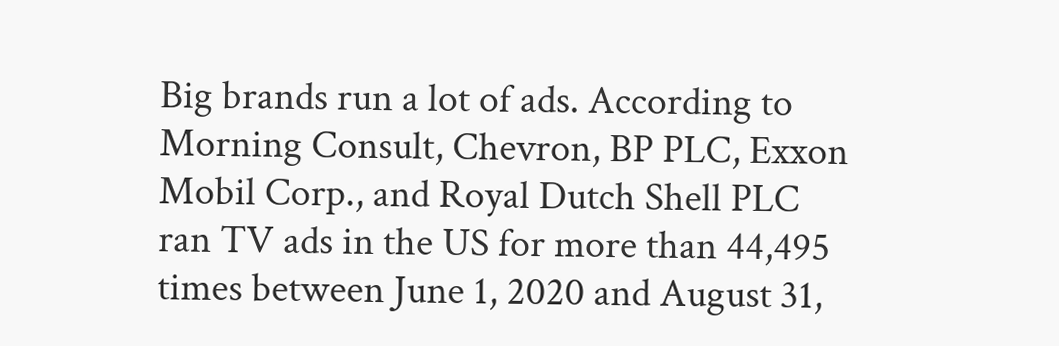Big brands run a lot of ads. According to Morning Consult, Chevron, BP PLC, Exxon Mobil Corp., and Royal Dutch Shell PLC ran TV ads in the US for more than 44,495 times between June 1, 2020 and August 31,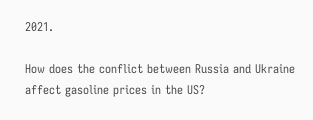2021.

How does the conflict between Russia and Ukraine affect gasoline prices in the US?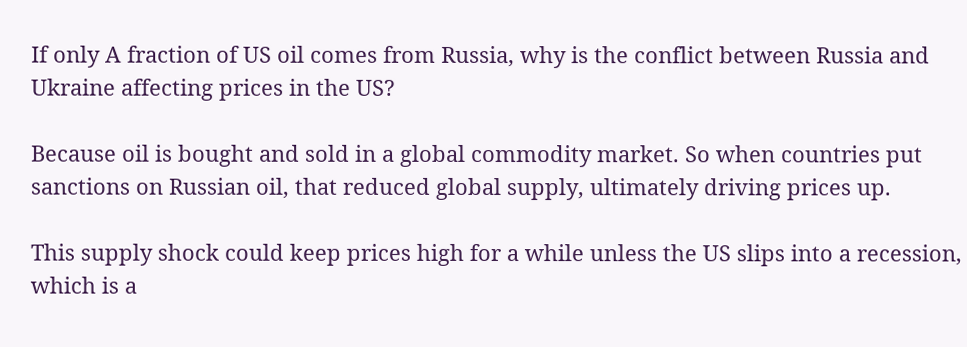If only A fraction of US oil comes from Russia, why is the conflict between Russia and Ukraine affecting prices in the US?

Because oil is bought and sold in a global commodity market. So when countries put sanctions on Russian oil, that reduced global supply, ultimately driving prices up.

This supply shock could keep prices high for a while unless the US slips into a recession, which is a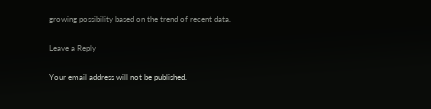growing possibility based on the trend of recent data.

Leave a Reply

Your email address will not be published.